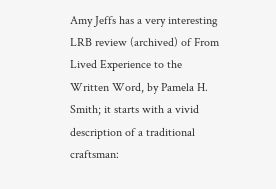Amy Jeffs has a very interesting LRB review (archived) of From Lived Experience to the Written Word, by Pamela H. Smith; it starts with a vivid description of a traditional craftsman: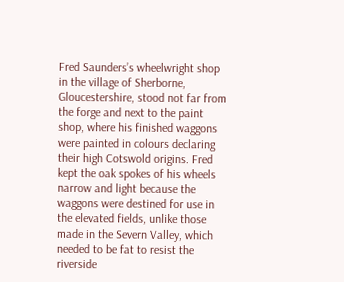Fred Saunders’s wheelwright shop in the village of Sherborne, Gloucestershire, stood not far from the forge and next to the paint shop, where his finished waggons were painted in colours declaring their high Cotswold origins. Fred kept the oak spokes of his wheels narrow and light because the waggons were destined for use in the elevated fields, unlike those made in the Severn Valley, which needed to be fat to resist the riverside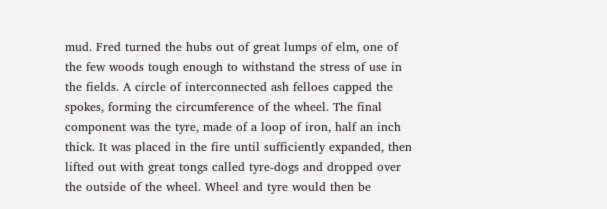mud. Fred turned the hubs out of great lumps of elm, one of the few woods tough enough to withstand the stress of use in the fields. A circle of interconnected ash felloes capped the spokes, forming the circumference of the wheel. The final component was the tyre, made of a loop of iron, half an inch thick. It was placed in the fire until sufficiently expanded, then lifted out with great tongs called tyre-dogs and dropped over the outside of the wheel. Wheel and tyre would then be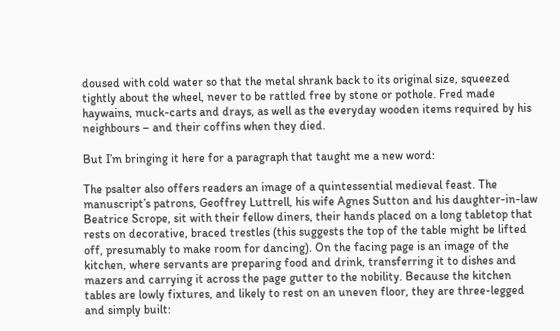doused with cold water so that the metal shrank back to its original size, squeezed tightly about the wheel, never to be rattled free by stone or pothole. Fred made haywains, muck-carts and drays, as well as the everyday wooden items required by his neighbours – and their coffins when they died.

But I’m bringing it here for a paragraph that taught me a new word:

The psalter also offers readers an image of a quintessential medieval feast. The manuscript’s patrons, Geoffrey Luttrell, his wife Agnes Sutton and his daughter-in-law Beatrice Scrope, sit with their fellow diners, their hands placed on a long tabletop that rests on decorative, braced trestles (this suggests the top of the table might be lifted off, presumably to make room for dancing). On the facing page is an image of the kitchen, where servants are preparing food and drink, transferring it to dishes and mazers and carrying it across the page gutter to the nobility. Because the kitchen tables are lowly fixtures, and likely to rest on an uneven floor, they are three-legged and simply built: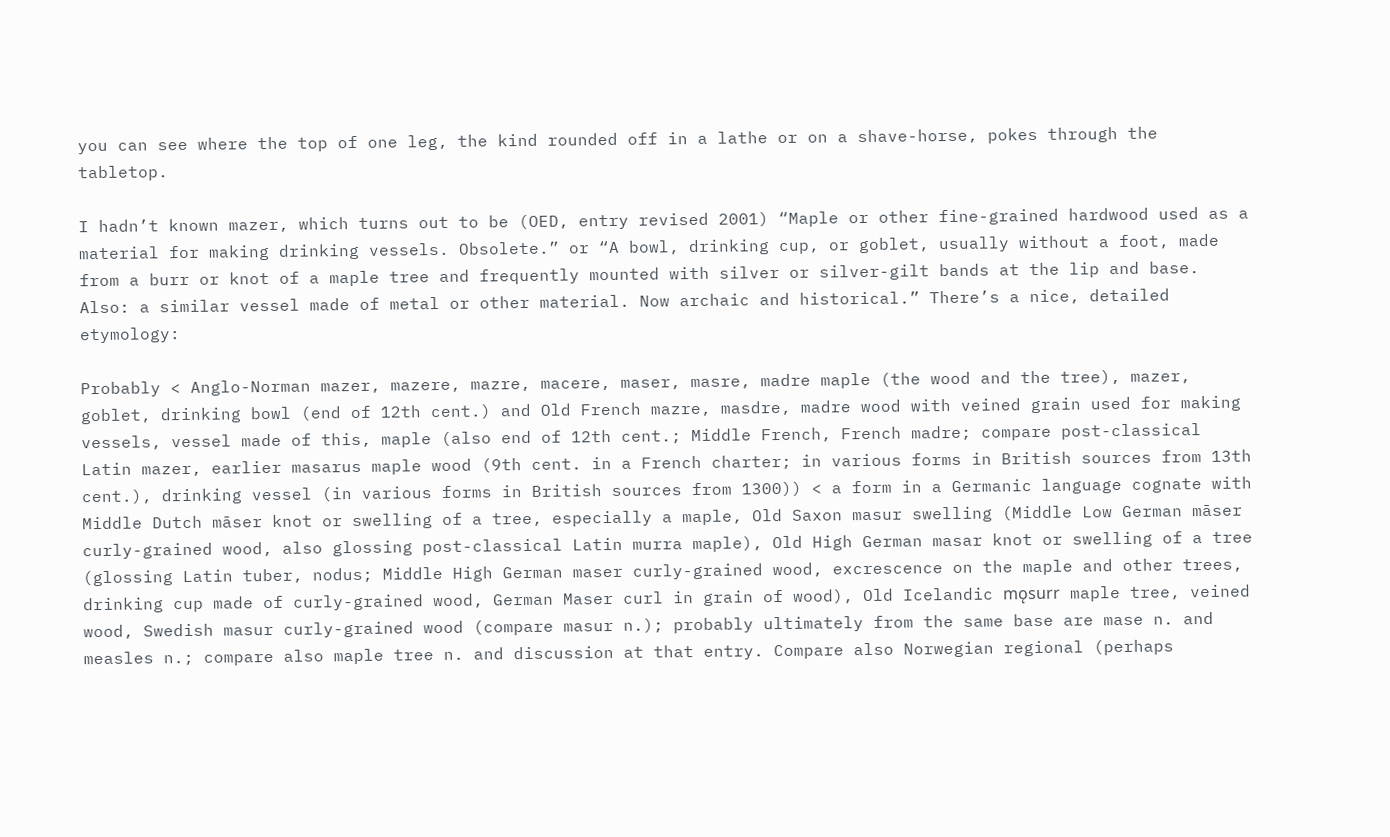you can see where the top of one leg, the kind rounded off in a lathe or on a shave-horse, pokes through the tabletop.

I hadn’t known mazer, which turns out to be (OED, entry revised 2001) “Maple or other fine-grained hardwood used as a material for making drinking vessels. Obsolete.” or “A bowl, drinking cup, or goblet, usually without a foot, made from a burr or knot of a maple tree and frequently mounted with silver or silver-gilt bands at the lip and base. Also: a similar vessel made of metal or other material. Now archaic and historical.” There’s a nice, detailed etymology:

Probably < Anglo-Norman mazer, mazere, mazre, macere, maser, masre, madre maple (the wood and the tree), mazer, goblet, drinking bowl (end of 12th cent.) and Old French mazre, masdre, madre wood with veined grain used for making vessels, vessel made of this, maple (also end of 12th cent.; Middle French, French madre; compare post-classical Latin mazer, earlier masarus maple wood (9th cent. in a French charter; in various forms in British sources from 13th cent.), drinking vessel (in various forms in British sources from 1300)) < a form in a Germanic language cognate with Middle Dutch māser knot or swelling of a tree, especially a maple, Old Saxon masur swelling (Middle Low German māser curly-grained wood, also glossing post-classical Latin murra maple), Old High German masar knot or swelling of a tree (glossing Latin tuber, nodus; Middle High German maser curly-grained wood, excrescence on the maple and other trees, drinking cup made of curly-grained wood, German Maser curl in grain of wood), Old Icelandic mǫsurr maple tree, veined wood, Swedish masur curly-grained wood (compare masur n.); probably ultimately from the same base are mase n. and measles n.; compare also maple tree n. and discussion at that entry. Compare also Norwegian regional (perhaps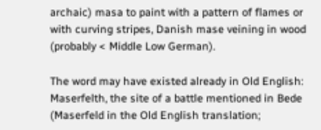archaic) masa to paint with a pattern of flames or with curving stripes, Danish mase veining in wood (probably < Middle Low German).

The word may have existed already in Old English: Maserfelth, the site of a battle mentioned in Bede (Maserfeld in the Old English translation;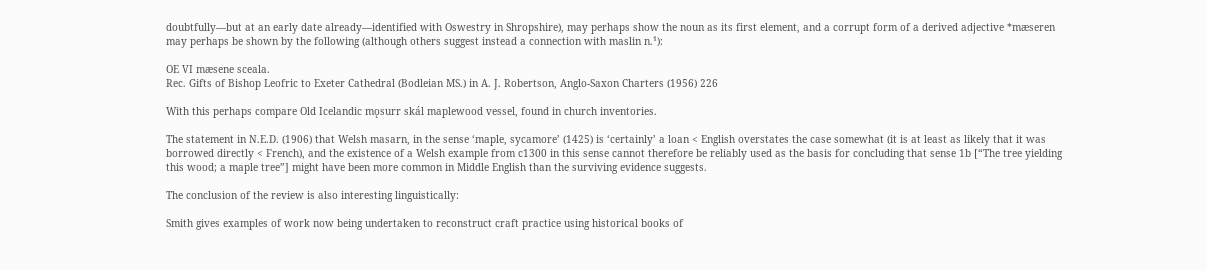doubtfully—but at an early date already—identified with Oswestry in Shropshire), may perhaps show the noun as its first element, and a corrupt form of a derived adjective *mæseren may perhaps be shown by the following (although others suggest instead a connection with maslin n.¹):

OE VI mæsene sceala.
Rec. Gifts of Bishop Leofric to Exeter Cathedral (Bodleian MS.) in A. J. Robertson, Anglo-Saxon Charters (1956) 226

With this perhaps compare Old Icelandic mǫsurr skál maplewood vessel, found in church inventories.

The statement in N.E.D. (1906) that Welsh masarn, in the sense ‘maple, sycamore’ (1425) is ‘certainly’ a loan < English overstates the case somewhat (it is at least as likely that it was borrowed directly < French), and the existence of a Welsh example from c1300 in this sense cannot therefore be reliably used as the basis for concluding that sense 1b [“The tree yielding this wood; a maple tree”] might have been more common in Middle English than the surviving evidence suggests.

The conclusion of the review is also interesting linguistically:

Smith gives examples of work now being undertaken to reconstruct craft practice using historical books of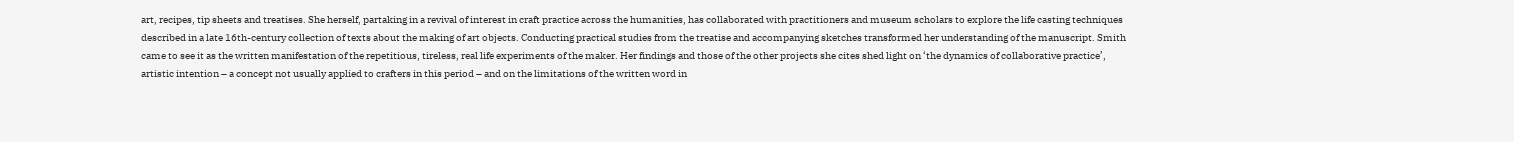art, recipes, tip sheets and treatises. She herself, partaking in a revival of interest in craft practice across the humanities, has collaborated with practitioners and museum scholars to explore the life casting techniques described in a late 16th-century collection of texts about the making of art objects. Conducting practical studies from the treatise and accompanying sketches transformed her understanding of the manuscript. Smith came to see it as the written manifestation of the repetitious, tireless, real life experiments of the maker. Her findings and those of the other projects she cites shed light on ‘the dynamics of collaborative practice’, artistic intention – a concept not usually applied to crafters in this period – and on the limitations of the written word in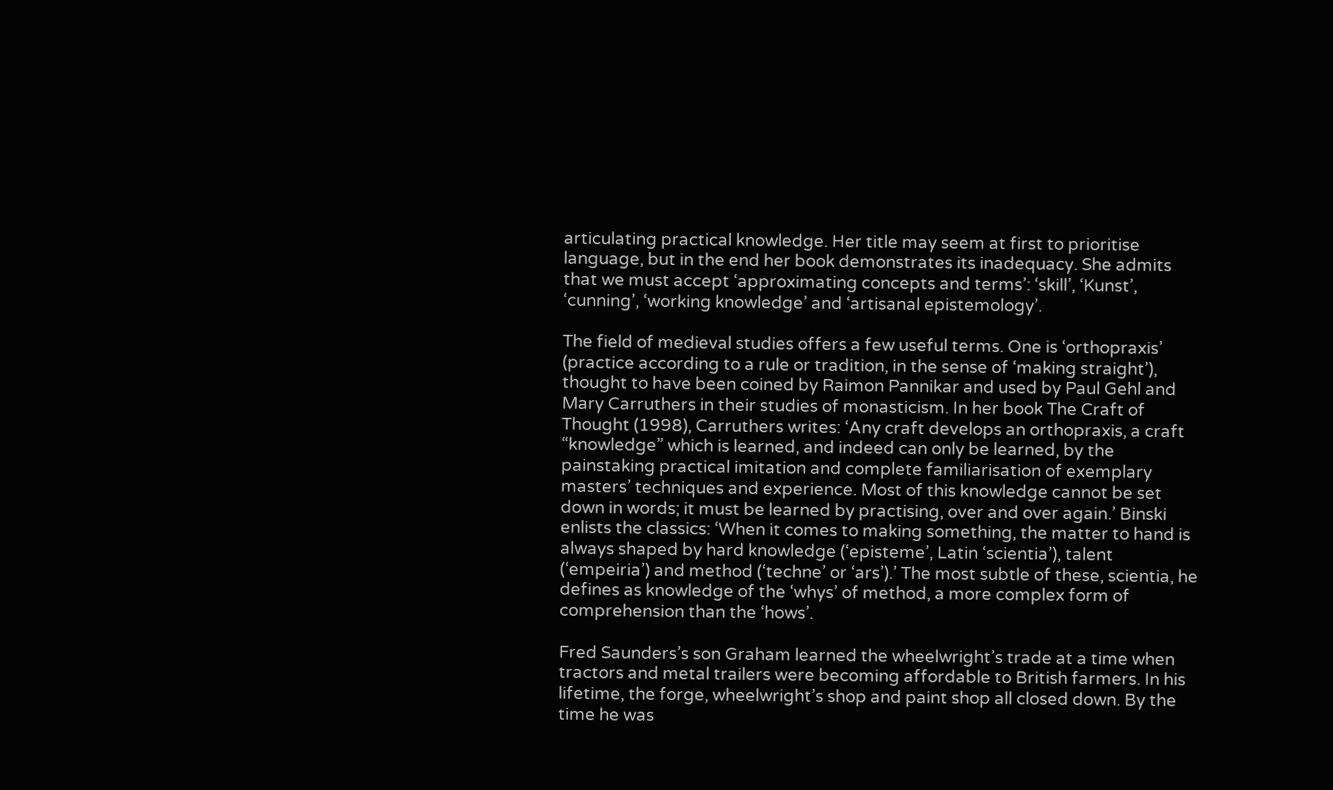articulating practical knowledge. Her title may seem at first to prioritise language, but in the end her book demonstrates its inadequacy. She admits that we must accept ‘approximating concepts and terms’: ‘skill’, ‘Kunst’, ‘cunning’, ‘working knowledge’ and ‘artisanal epistemology’.

The field of medieval studies offers a few useful terms. One is ‘orthopraxis’ (practice according to a rule or tradition, in the sense of ‘making straight’), thought to have been coined by Raimon Pannikar and used by Paul Gehl and Mary Carruthers in their studies of monasticism. In her book The Craft of Thought (1998), Carruthers writes: ‘Any craft develops an orthopraxis, a craft “knowledge” which is learned, and indeed can only be learned, by the painstaking practical imitation and complete familiarisation of exemplary masters’ techniques and experience. Most of this knowledge cannot be set down in words; it must be learned by practising, over and over again.’ Binski enlists the classics: ‘When it comes to making something, the matter to hand is always shaped by hard knowledge (‘episteme’, Latin ‘scientia’), talent (‘empeiria’) and method (‘techne’ or ‘ars’).’ The most subtle of these, scientia, he defines as knowledge of the ‘whys’ of method, a more complex form of comprehension than the ‘hows’.

Fred Saunders’s son Graham learned the wheelwright’s trade at a time when tractors and metal trailers were becoming affordable to British farmers. In his lifetime, the forge, wheelwright’s shop and paint shop all closed down. By the time he was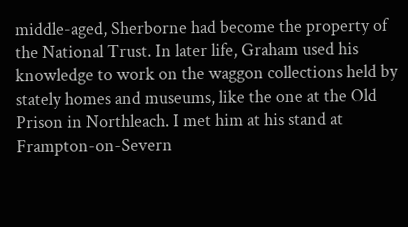middle-aged, Sherborne had become the property of the National Trust. In later life, Graham used his knowledge to work on the waggon collections held by stately homes and museums, like the one at the Old Prison in Northleach. I met him at his stand at Frampton-on-Severn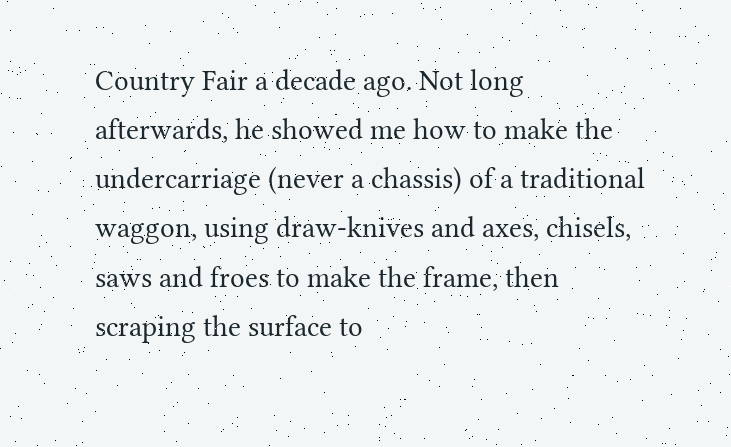Country Fair a decade ago. Not long afterwards, he showed me how to make the undercarriage (never a chassis) of a traditional waggon, using draw-knives and axes, chisels, saws and froes to make the frame, then scraping the surface to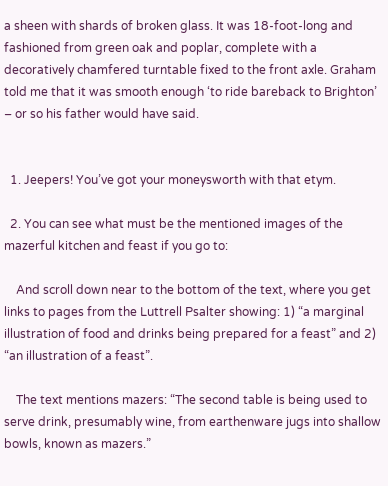a sheen with shards of broken glass. It was 18-foot-long and fashioned from green oak and poplar, complete with a decoratively chamfered turntable fixed to the front axle. Graham told me that it was smooth enough ‘to ride bareback to Brighton’ – or so his father would have said.


  1. Jeepers! You’ve got your moneysworth with that etym.

  2. You can see what must be the mentioned images of the mazerful kitchen and feast if you go to:

    And scroll down near to the bottom of the text, where you get links to pages from the Luttrell Psalter showing: 1) “a marginal illustration of food and drinks being prepared for a feast” and 2) “an illustration of a feast”.

    The text mentions mazers: “The second table is being used to serve drink, presumably wine, from earthenware jugs into shallow bowls, known as mazers.”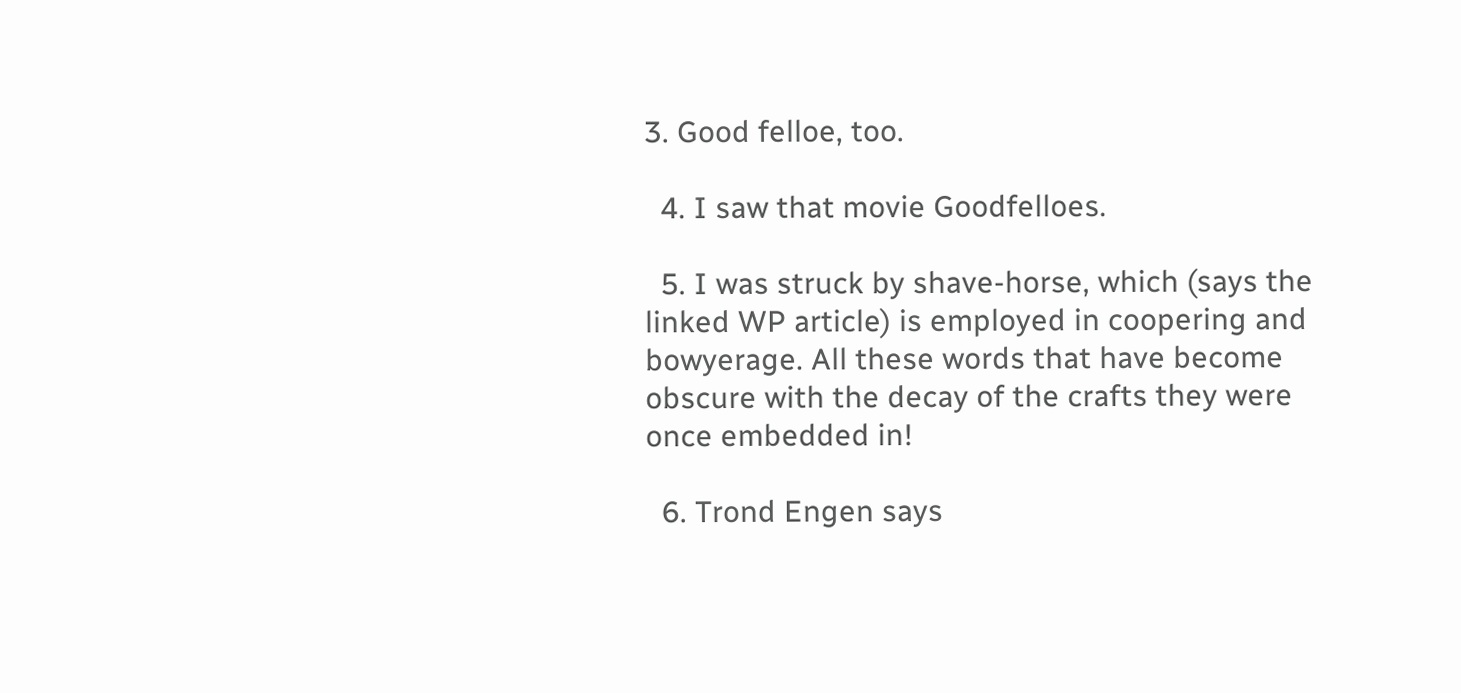3. Good felloe, too.

  4. I saw that movie Goodfelloes.

  5. I was struck by shave-horse, which (says the linked WP article) is employed in coopering and bowyerage. All these words that have become obscure with the decay of the crafts they were once embedded in!

  6. Trond Engen says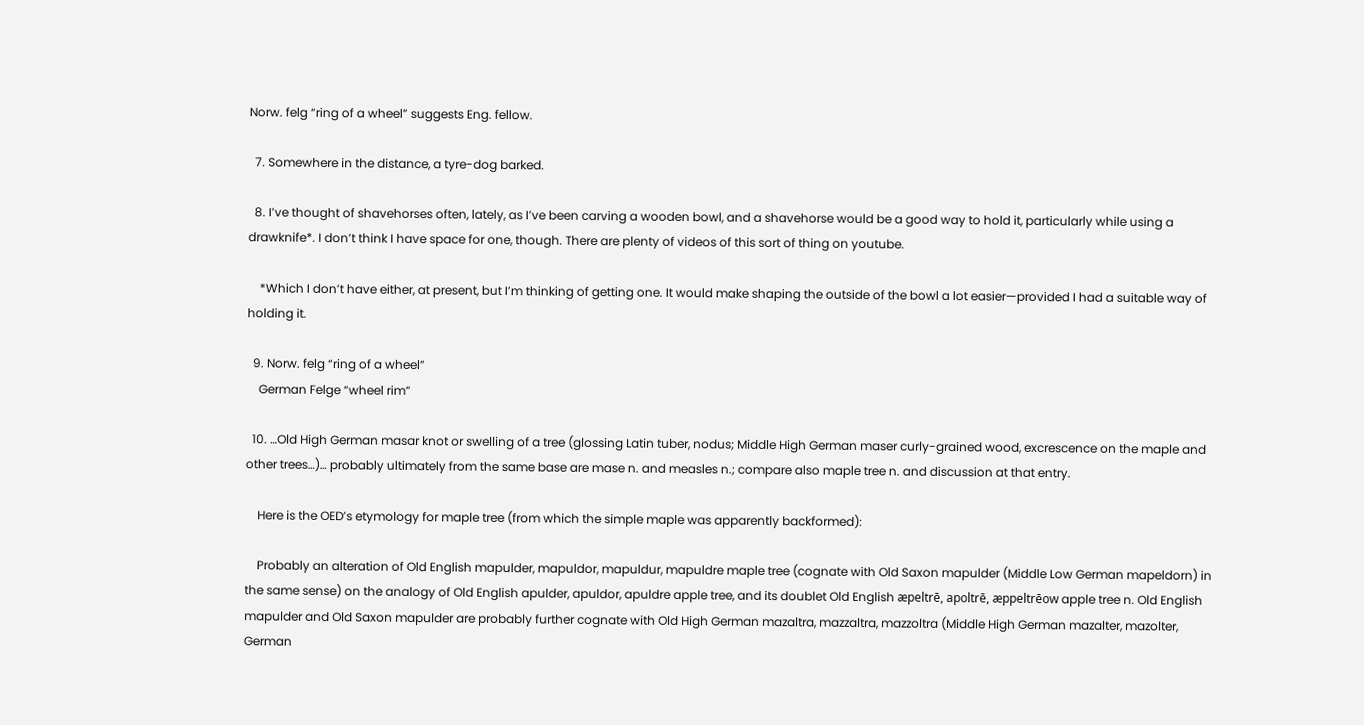Norw. felg “ring of a wheel” suggests Eng. fellow.

  7. Somewhere in the distance, a tyre-dog barked.

  8. I’ve thought of shavehorses often, lately, as I’ve been carving a wooden bowl, and a shavehorse would be a good way to hold it, particularly while using a drawknife*. I don’t think I have space for one, though. There are plenty of videos of this sort of thing on youtube.

    *Which I don’t have either, at present, but I’m thinking of getting one. It would make shaping the outside of the bowl a lot easier—provided I had a suitable way of holding it.

  9. Norw. felg “ring of a wheel”
    German Felge “wheel rim”

  10. …Old High German masar knot or swelling of a tree (glossing Latin tuber, nodus; Middle High German maser curly-grained wood, excrescence on the maple and other trees…)… probably ultimately from the same base are mase n. and measles n.; compare also maple tree n. and discussion at that entry.

    Here is the OED’s etymology for maple tree (from which the simple maple was apparently backformed):

    Probably an alteration of Old English mapulder, mapuldor, mapuldur, mapuldre maple tree (cognate with Old Saxon mapulder (Middle Low German mapeldorn) in the same sense) on the analogy of Old English apulder, apuldor, apuldre apple tree, and its doublet Old English æpeltrē, apoltrē, æppeltrēow apple tree n. Old English mapulder and Old Saxon mapulder are probably further cognate with Old High German mazaltra, mazzaltra, mazzoltra (Middle High German mazalter, mazolter, German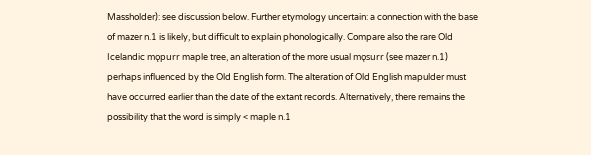Massholder): see discussion below. Further etymology uncertain: a connection with the base of mazer n.1 is likely, but difficult to explain phonologically. Compare also the rare Old Icelandic mǫpurr maple tree, an alteration of the more usual mǫsurr (see mazer n.1) perhaps influenced by the Old English form. The alteration of Old English mapulder must have occurred earlier than the date of the extant records. Alternatively, there remains the possibility that the word is simply < maple n.1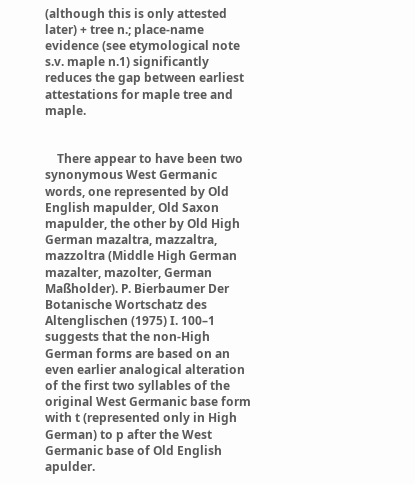(although this is only attested later) + tree n.; place-name evidence (see etymological note s.v. maple n.1) significantly reduces the gap between earliest attestations for maple tree and maple.


    There appear to have been two synonymous West Germanic words, one represented by Old English mapulder, Old Saxon mapulder, the other by Old High German mazaltra, mazzaltra, mazzoltra (Middle High German mazalter, mazolter, German Maßholder). P. Bierbaumer Der Botanische Wortschatz des Altenglischen (1975) I. 100–1 suggests that the non-High German forms are based on an even earlier analogical alteration of the first two syllables of the original West Germanic base form with t (represented only in High German) to p after the West Germanic base of Old English apulder.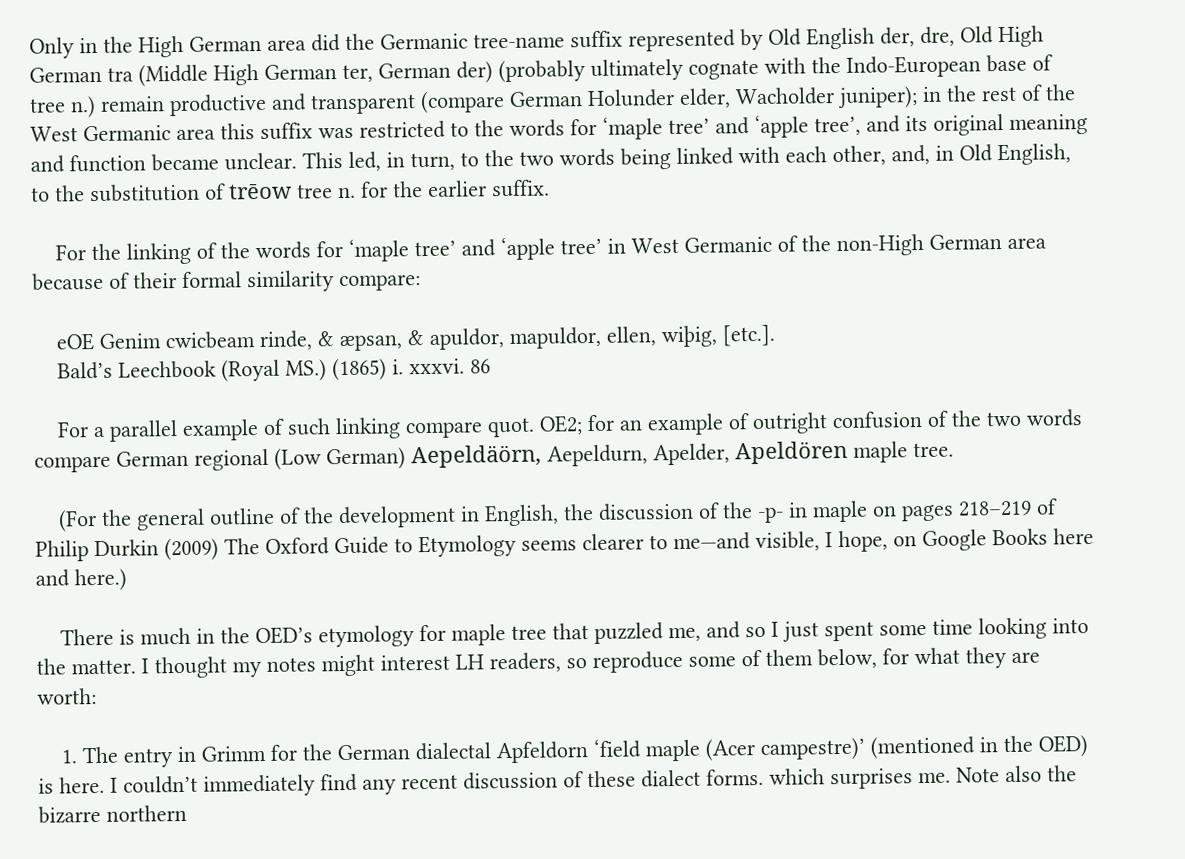Only in the High German area did the Germanic tree-name suffix represented by Old English der, dre, Old High German tra (Middle High German ter, German der) (probably ultimately cognate with the Indo-European base of tree n.) remain productive and transparent (compare German Holunder elder, Wacholder juniper); in the rest of the West Germanic area this suffix was restricted to the words for ‘maple tree’ and ‘apple tree’, and its original meaning and function became unclear. This led, in turn, to the two words being linked with each other, and, in Old English, to the substitution of trēow tree n. for the earlier suffix.

    For the linking of the words for ‘maple tree’ and ‘apple tree’ in West Germanic of the non-High German area because of their formal similarity compare:

    eOE Genim cwicbeam rinde, & æpsan, & apuldor, mapuldor, ellen, wiþig, [etc.].
    Bald’s Leechbook (Royal MS.) (1865) i. xxxvi. 86

    For a parallel example of such linking compare quot. OE2; for an example of outright confusion of the two words compare German regional (Low German) Aepeldäörn, Aepeldurn, Apelder, Apeldören maple tree.

    (For the general outline of the development in English, the discussion of the -p- in maple on pages 218–219 of Philip Durkin (2009) The Oxford Guide to Etymology seems clearer to me—and visible, I hope, on Google Books here and here.)

    There is much in the OED’s etymology for maple tree that puzzled me, and so I just spent some time looking into the matter. I thought my notes might interest LH readers, so reproduce some of them below, for what they are worth:

    1. The entry in Grimm for the German dialectal Apfeldorn ‘field maple (Acer campestre)’ (mentioned in the OED) is here. I couldn’t immediately find any recent discussion of these dialect forms. which surprises me. Note also the bizarre northern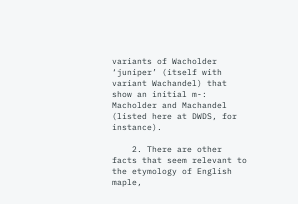variants of Wacholder ‘juniper’ (itself with variant Wachandel) that show an initial m-: Macholder and Machandel (listed here at DWDS, for instance).

    2. There are other facts that seem relevant to the etymology of English maple,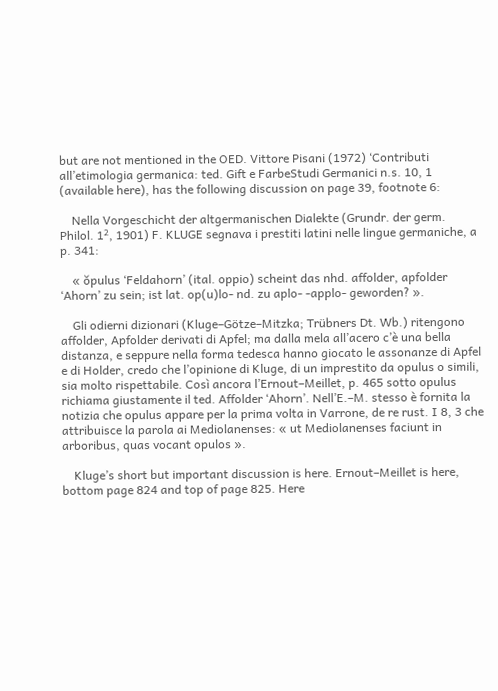but are not mentioned in the OED. Vittore Pisani (1972) ‘Contributi all’etimologia germanica: ted. Gift e FarbeStudi Germanici n.s. 10, 1 (available here), has the following discussion on page 39, footnote 6:

    Nella Vorgeschicht der altgermanischen Dialekte (Grundr. der germ. Philol. 1², 1901) F. KLUGE segnava i prestiti latini nelle lingue germaniche, a p. 341:

    « ŏpulus ‘Feldahorn’ (ital. oppio) scheint das nhd. affolder, apfolder ‘Ahorn’ zu sein; ist lat. op(u)lo- nd. zu aplo- -applo- geworden? ».

    Gli odierni dizionari (Kluge–Götze–Mitzka; Trübners Dt. Wb.) ritengono affolder, Apfolder derivati di Apfel; ma dalla mela all’acero c’è una bella distanza, e seppure nella forma tedesca hanno giocato le assonanze di Apfel e di Holder, credo che l’opinione di Kluge, di un imprestito da opulus o simili, sia molto rispettabile. Così ancora l’Ernout–Meillet, p. 465 sotto opulus richiama giustamente il ted. Affolder ‘Ahorn’. Nell’E.–M. stesso è fornita la notizia che opulus appare per la prima volta in Varrone, de re rust. I 8, 3 che attribuisce la parola ai Mediolanenses: « ut Mediolanenses faciunt in arboribus, quas vocant opulos ».

    Kluge’s short but important discussion is here. Ernout–Meillet is here, bottom page 824 and top of page 825. Here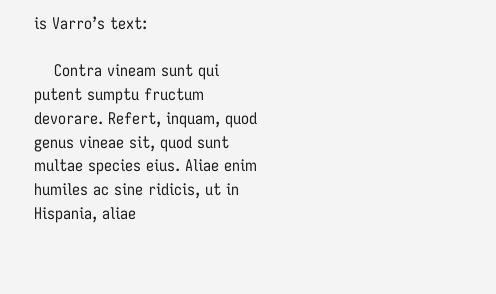is Varro’s text:

    Contra vineam sunt qui putent sumptu fructum devorare. Refert, inquam, quod genus vineae sit, quod sunt multae species eius. Aliae enim humiles ac sine ridicis, ut in Hispania, aliae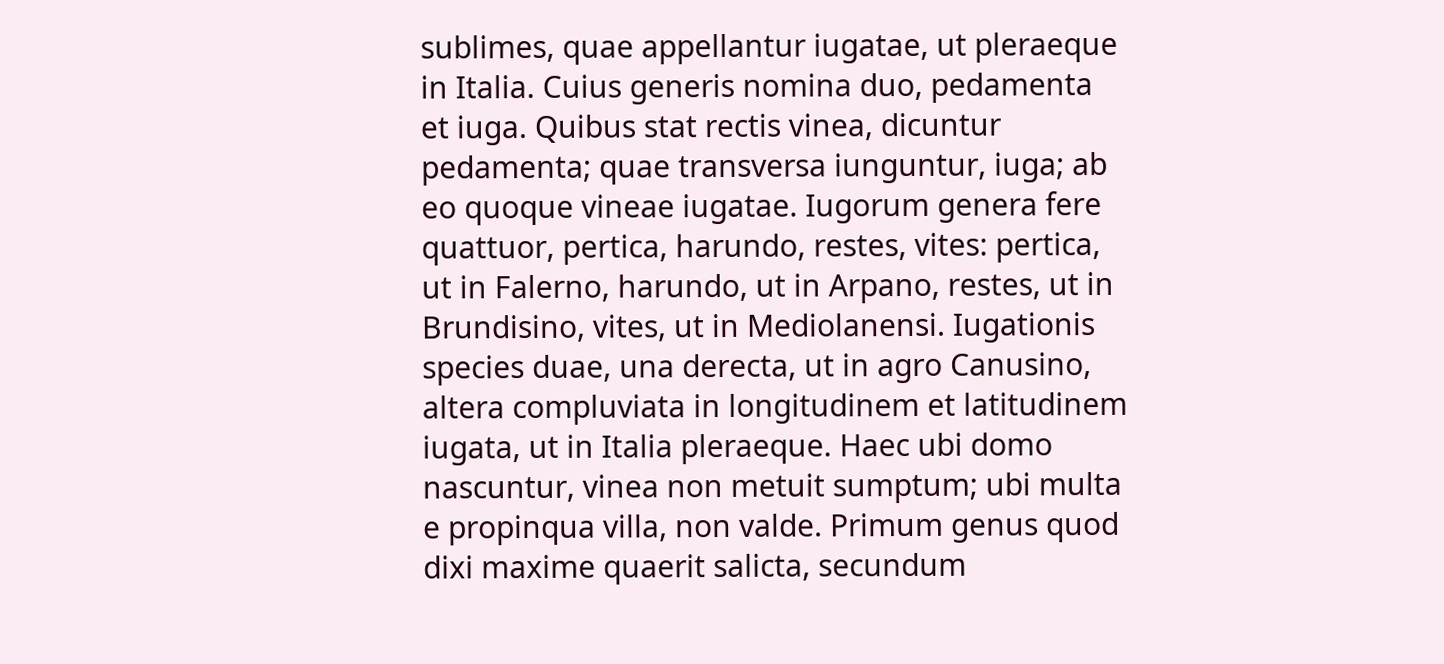sublimes, quae appellantur iugatae, ut pleraeque in Italia. Cuius generis nomina duo, pedamenta et iuga. Quibus stat rectis vinea, dicuntur pedamenta; quae transversa iunguntur, iuga; ab eo quoque vineae iugatae. Iugorum genera fere quattuor, pertica, harundo, restes, vites: pertica, ut in Falerno, harundo, ut in Arpano, restes, ut in Brundisino, vites, ut in Mediolanensi. Iugationis species duae, una derecta, ut in agro Canusino, altera compluviata in longitudinem et latitudinem iugata, ut in Italia pleraeque. Haec ubi domo nascuntur, vinea non metuit sumptum; ubi multa e propinqua villa, non valde. Primum genus quod dixi maxime quaerit salicta, secundum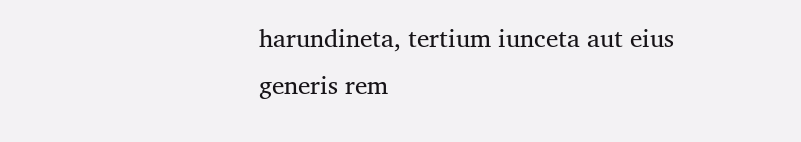harundineta, tertium iunceta aut eius generis rem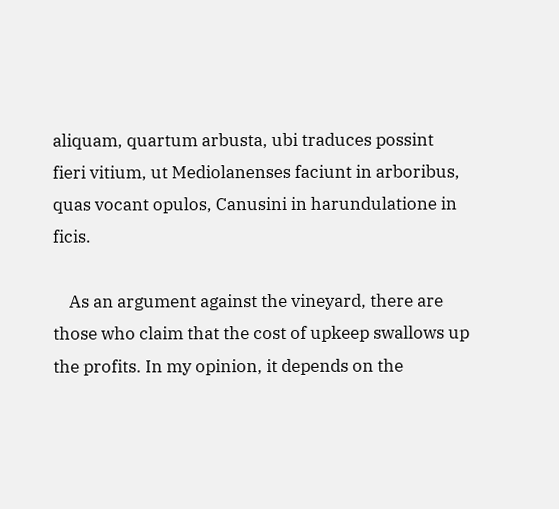aliquam, quartum arbusta, ubi traduces possint fieri vitium, ut Mediolanenses faciunt in arboribus, quas vocant opulos, Canusini in harundulatione in ficis.

    As an argument against the vineyard, there are those who claim that the cost of upkeep swallows up the profits. In my opinion, it depends on the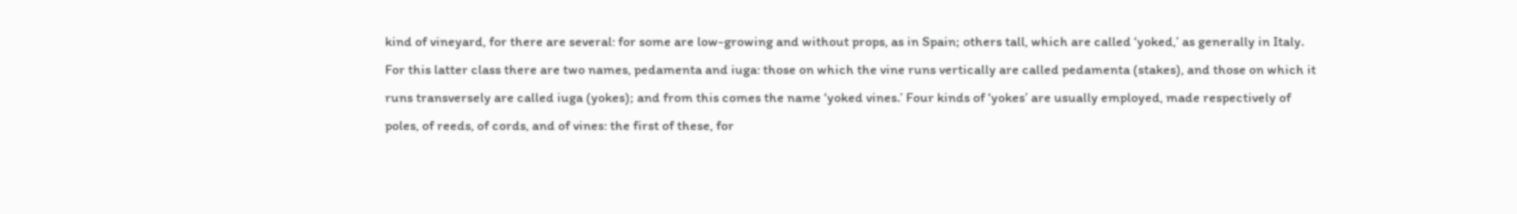kind of vineyard, for there are several: for some are low-growing and without props, as in Spain; others tall, which are called ‘yoked,’ as generally in Italy. For this latter class there are two names, pedamenta and iuga: those on which the vine runs vertically are called pedamenta (stakes), and those on which it runs transversely are called iuga (yokes); and from this comes the name ‘yoked vines.’ Four kinds of ‘yokes’ are usually employed, made respectively of poles, of reeds, of cords, and of vines: the first of these, for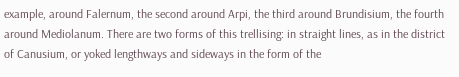example, around Falernum, the second around Arpi, the third around Brundisium, the fourth around Mediolanum. There are two forms of this trellising: in straight lines, as in the district of Canusium, or yoked lengthways and sideways in the form of the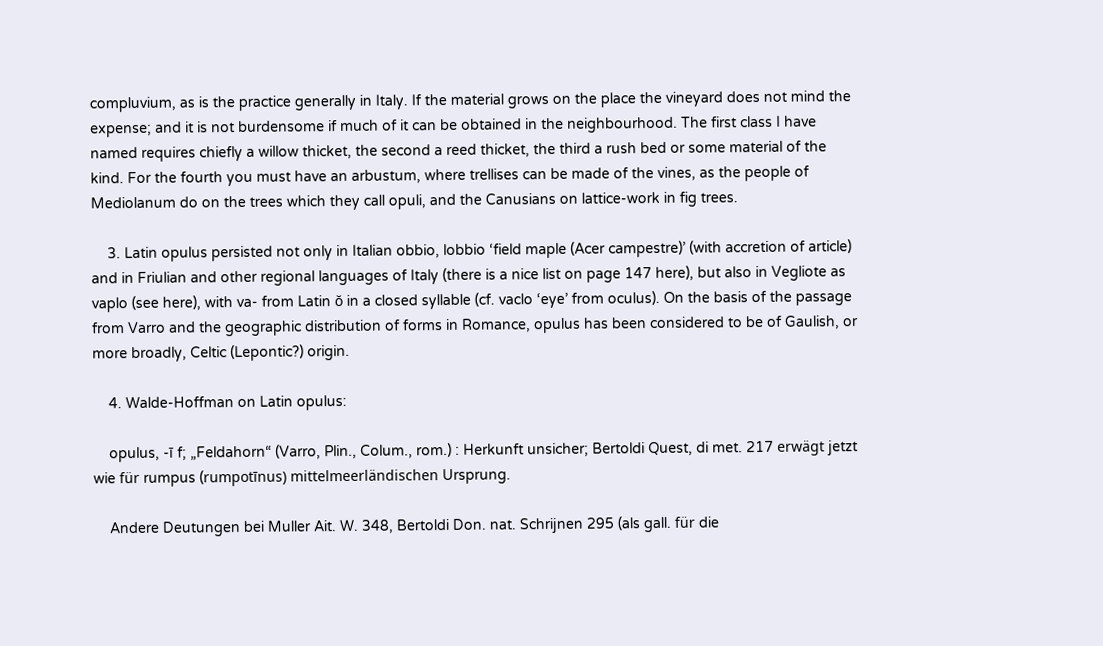compluvium, as is the practice generally in Italy. If the material grows on the place the vineyard does not mind the expense; and it is not burdensome if much of it can be obtained in the neighbourhood. The first class I have named requires chiefly a willow thicket, the second a reed thicket, the third a rush bed or some material of the kind. For the fourth you must have an arbustum, where trellises can be made of the vines, as the people of Mediolanum do on the trees which they call opuli, and the Canusians on lattice-work in fig trees.

    3. Latin opulus persisted not only in Italian obbio, lobbio ‘field maple (Acer campestre)’ (with accretion of article) and in Friulian and other regional languages of Italy (there is a nice list on page 147 here), but also in Vegliote as vaplo (see here), with va- from Latin ŏ in a closed syllable (cf. vaclo ‘eye’ from oculus). On the basis of the passage from Varro and the geographic distribution of forms in Romance, opulus has been considered to be of Gaulish, or more broadly, Celtic (Lepontic?) origin.

    4. Walde-Hoffman on Latin opulus:

    opulus, -ī f; „Feldahorn“ (Varro, Plin., Colum., rom.) : Herkunft unsicher; Bertoldi Quest, di met. 217 erwägt jetzt wie für rumpus (rumpotīnus) mittelmeerländischen Ursprung.

    Andere Deutungen bei Muller Ait. W. 348, Bertoldi Don. nat. Schrijnen 295 (als gall. für die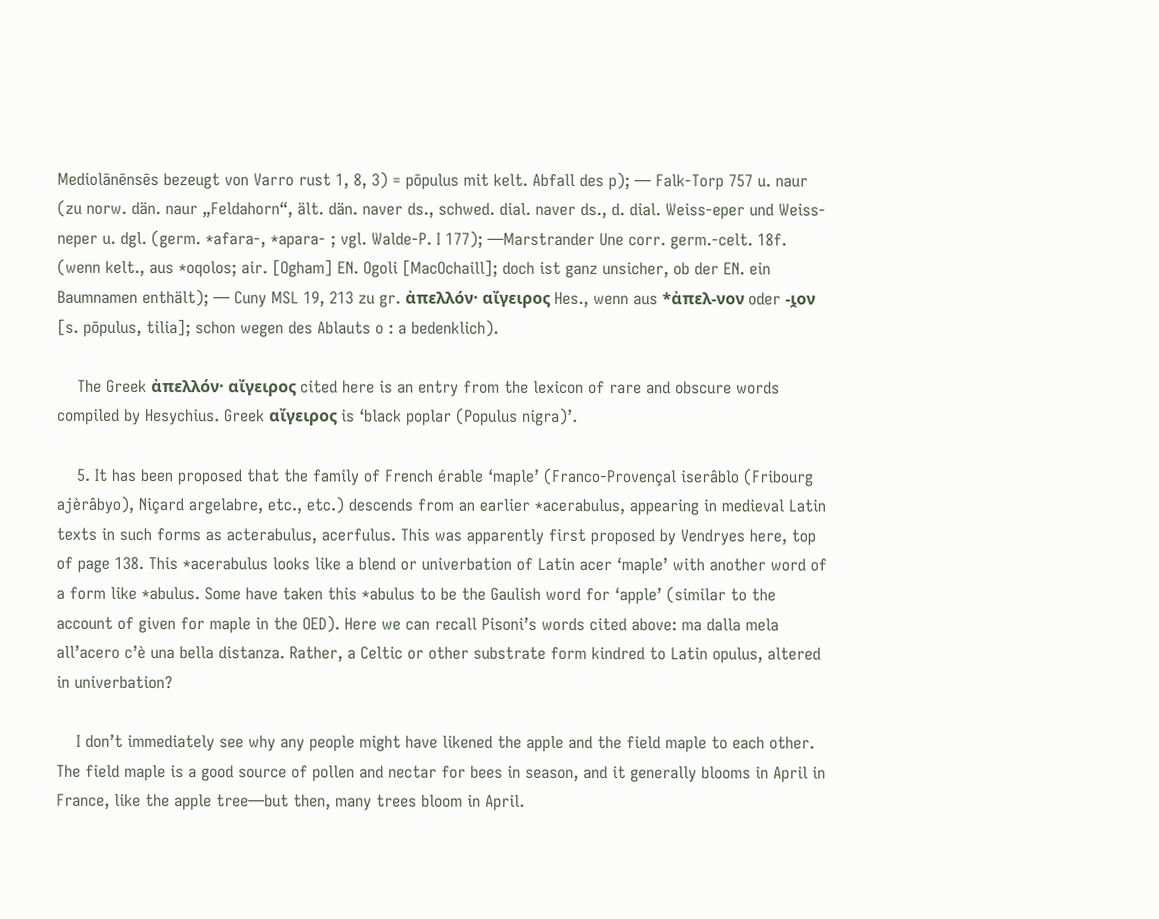Mediolānēnsēs bezeugt von Varro rust 1, 8, 3) = pōpulus mit kelt. Abfall des p); — Falk-Torp 757 u. naur (zu norw. dän. naur „Feldahorn“, ält. dän. naver ds., schwed. dial. naver ds., d. dial. Weiss-eper und Weiss-neper u. dgl. (germ. *afara-, *apara- ; vgl. Walde-P. I 177); —Marstrander Une corr. germ.-celt. 18f. (wenn kelt., aus *oqolos; air. [Ogham] EN. Ogoli [MacOchaill]; doch ist ganz unsicher, ob der EN. ein Baumnamen enthält); — Cuny MSL 19, 213 zu gr. ἀπελλόν· αἴγειρος Hes., wenn aus *ἀπελ-νον oder -ι̯ον [s. pōpulus, tilia]; schon wegen des Ablauts o : a bedenklich).

    The Greek ἀπελλόν· αἴγειρος cited here is an entry from the lexicon of rare and obscure words compiled by Hesychius. Greek αἴγειρος is ‘black poplar (Populus nigra)’.

    5. It has been proposed that the family of French érable ‘maple’ (Franco-Provençal iserâblo (Fribourg ajèrâbyo), Niçard argelabre, etc., etc.) descends from an earlier *acerabulus, appearing in medieval Latin texts in such forms as acterabulus, acerfulus. This was apparently first proposed by Vendryes here, top of page 138. This *acerabulus looks like a blend or univerbation of Latin acer ‘maple’ with another word of a form like *abulus. Some have taken this *abulus to be the Gaulish word for ‘apple’ (similar to the account of given for maple in the OED). Here we can recall Pisoni’s words cited above: ma dalla mela all’acero c’è una bella distanza. Rather, a Celtic or other substrate form kindred to Latin opulus, altered in univerbation?

    I don’t immediately see why any people might have likened the apple and the field maple to each other. The field maple is a good source of pollen and nectar for bees in season, and it generally blooms in April in France, like the apple tree—but then, many trees bloom in April.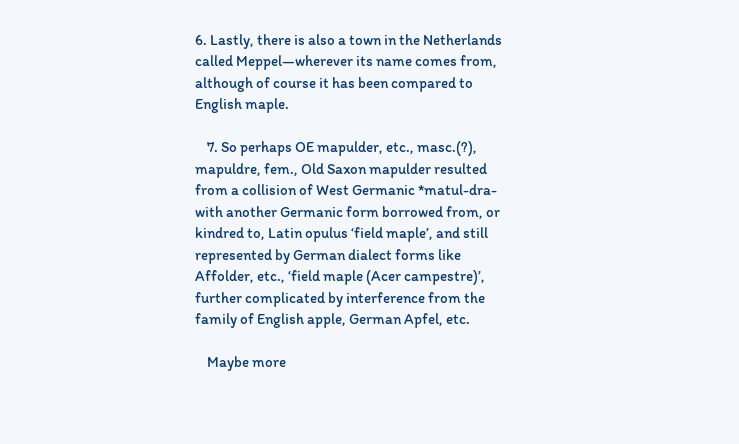6. Lastly, there is also a town in the Netherlands called Meppel—wherever its name comes from, although of course it has been compared to English maple.

    7. So perhaps OE mapulder, etc., masc.(?), mapuldre, fem., Old Saxon mapulder resulted from a collision of West Germanic *matul-dra- with another Germanic form borrowed from, or kindred to, Latin opulus ‘field maple’, and still represented by German dialect forms like Affolder, etc., ‘field maple (Acer campestre)’, further complicated by interference from the family of English apple, German Apfel, etc.

    Maybe more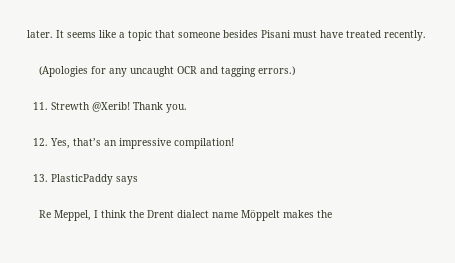later. It seems like a topic that someone besides Pisani must have treated recently.

    (Apologies for any uncaught OCR and tagging errors.)

  11. Strewth @Xerib! Thank you.

  12. Yes, that’s an impressive compilation!

  13. PlasticPaddy says

    Re Meppel, I think the Drent dialect name Möppelt makes the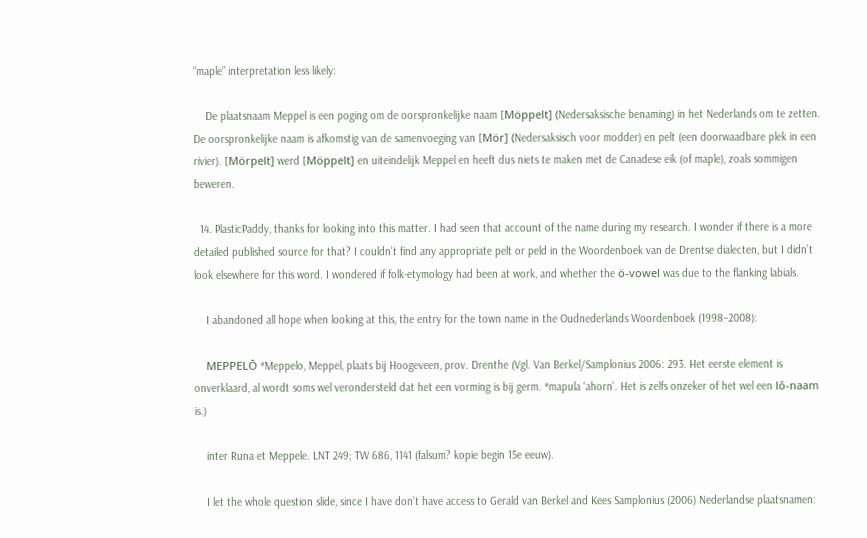“maple” interpretation less likely:

    De plaatsnaam Meppel is een poging om de oorspronkelijke naam [Möppelt] (Nedersaksische benaming) in het Nederlands om te zetten. De oorspronkelijke naam is afkomstig van de samenvoeging van [Mör] (Nedersaksisch voor modder) en pelt (een doorwaadbare plek in een rivier). [Mörpelt] werd [Möppelt] en uiteindelijk Meppel en heeft dus niets te maken met de Canadese eik (of maple), zoals sommigen beweren.

  14. PlasticPaddy, thanks for looking into this matter. I had seen that account of the name during my research. I wonder if there is a more detailed published source for that? I couldn’t find any appropriate pelt or peld in the Woordenboek van de Drentse dialecten, but I didn’t look elsewhere for this word. I wondered if folk-etymology had been at work, and whether the ö-vowel was due to the flanking labials.

    I abandoned all hope when looking at this, the entry for the town name in the Oudnederlands Woordenboek (1998–2008):

    MEPPELŌ *Meppelo, Meppel, plaats bij Hoogeveen, prov. Drenthe (Vgl. Van Berkel/Samplonius 2006: 293. Het eerste element is onverklaard, al wordt soms wel verondersteld dat het een vorming is bij germ. *mapula ‘ahorn’. Het is zelfs onzeker of het wel een lō-naam is.)

    inter Runa et Meppele. LNT 249; TW 686, 1141 (falsum? kopie begin 15e eeuw).

    I let the whole question slide, since I have don’t have access to Gerald van Berkel and Kees Samplonius (2006) Nederlandse plaatsnamen: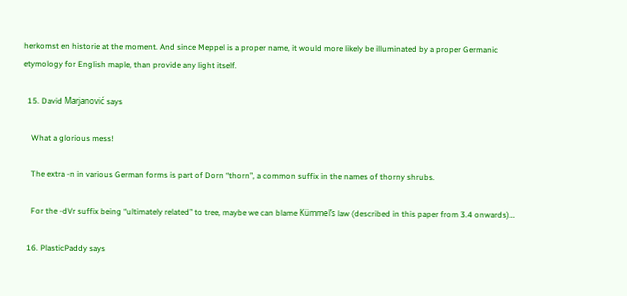herkomst en historie at the moment. And since Meppel is a proper name, it would more likely be illuminated by a proper Germanic etymology for English maple, than provide any light itself.

  15. David Marjanović says

    What a glorious mess!

    The extra -n in various German forms is part of Dorn “thorn”, a common suffix in the names of thorny shrubs.

    For the -dVr suffix being “ultimately related” to tree, maybe we can blame Kümmel’s law (described in this paper from 3.4 onwards)…

  16. PlasticPaddy says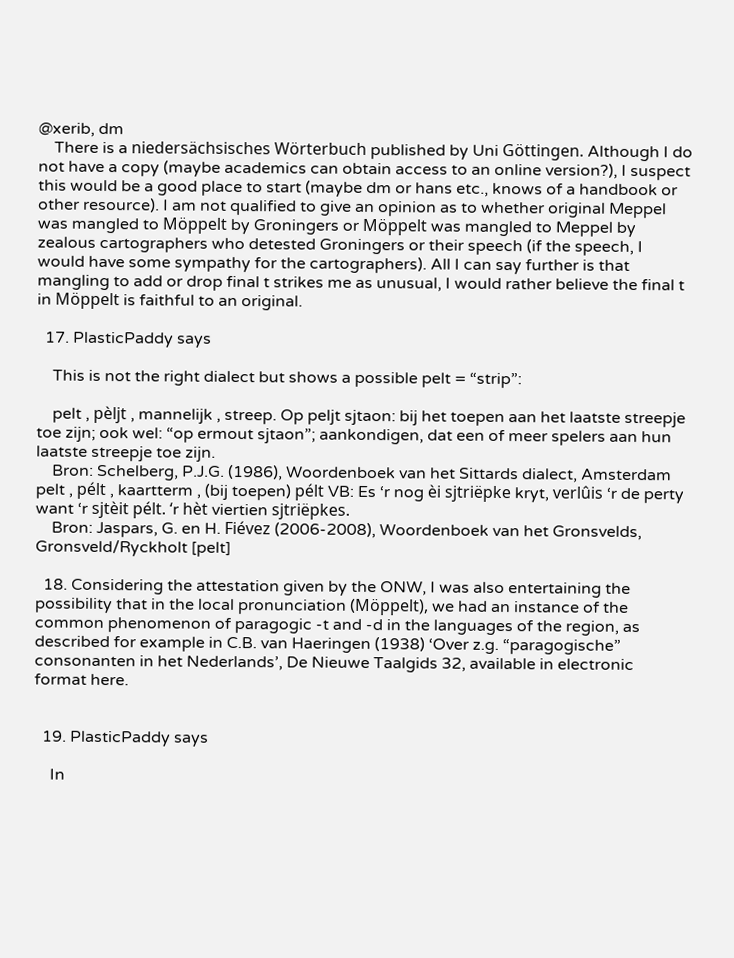@xerib, dm
    There is a niedersächsisches Wörterbuch published by Uni Göttingen. Although I do not have a copy (maybe academics can obtain access to an online version?), I suspect this would be a good place to start (maybe dm or hans etc., knows of a handbook or other resource). I am not qualified to give an opinion as to whether original Meppel was mangled to Möppelt by Groningers or Möppelt was mangled to Meppel by zealous cartographers who detested Groningers or their speech (if the speech, I would have some sympathy for the cartographers). All I can say further is that mangling to add or drop final t strikes me as unusual, I would rather believe the final t in Möppelt is faithful to an original.

  17. PlasticPaddy says

    This is not the right dialect but shows a possible pelt = “strip”:

    pelt , pèljt , mannelijk , streep. Op peljt sjtaon: bij het toepen aan het laatste streepje toe zijn; ook wel: “op ermout sjtaon”; aankondigen, dat een of meer spelers aan hun laatste streepje toe zijn.
    Bron: Schelberg, P.J.G. (1986), Woordenboek van het Sittards dialect, Amsterdam pelt , pélt , kaartterm , (bij toepen) pélt VB: Es ‘r nog èi sjtriëpke kryt, verlûis ‘r de perty want ‘r sjtèit pélt. ‘r hèt viertien sjtriëpkes.
    Bron: Jaspars, G. en H. Fiévez (2006-2008), Woordenboek van het Gronsvelds, Gronsveld/Ryckholt [pelt]

  18. Considering the attestation given by the ONW, I was also entertaining the possibility that in the local pronunciation (Möppelt), we had an instance of the common phenomenon of paragogic -t and -d in the languages of the region, as described for example in C.B. van Haeringen (1938) ‘Over z.g. “paragogische” consonanten in het Nederlands’, De Nieuwe Taalgids 32, available in electronic format here.


  19. PlasticPaddy says

    In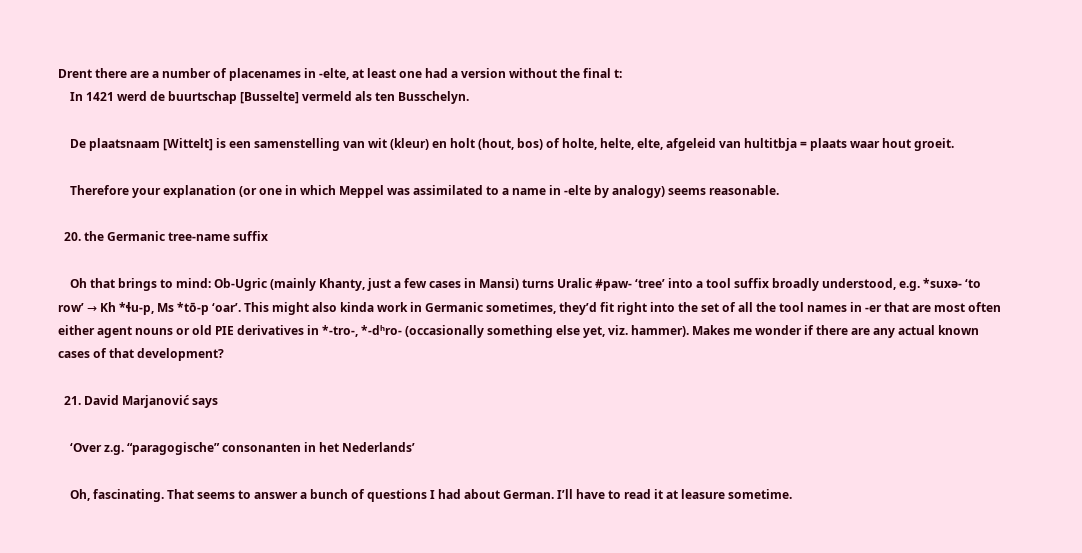Drent there are a number of placenames in -elte, at least one had a version without the final t:
    In 1421 werd de buurtschap [Busselte] vermeld als ten Busschelyn.

    De plaatsnaam [Wittelt] is een samenstelling van wit (kleur) en holt (hout, bos) of holte, helte, elte, afgeleid van hultitbja = plaats waar hout groeit.

    Therefore your explanation (or one in which Meppel was assimilated to a name in -elte by analogy) seems reasonable.

  20. the Germanic tree-name suffix

    Oh that brings to mind: Ob-Ugric (mainly Khanty, just a few cases in Mansi) turns Uralic #paw- ‘tree’ into a tool suffix broadly understood, e.g. *suxə- ‘to row’ → Kh *ɬu-p, Ms *tō-p ‘oar’. This might also kinda work in Germanic sometimes, they’d fit right into the set of all the tool names in -er that are most often either agent nouns or old PIE derivatives in *-tro-, *-dʰro- (occasionally something else yet, viz. hammer). Makes me wonder if there are any actual known cases of that development?

  21. David Marjanović says

    ‘Over z.g. “paragogische” consonanten in het Nederlands’

    Oh, fascinating. That seems to answer a bunch of questions I had about German. I’ll have to read it at leasure sometime.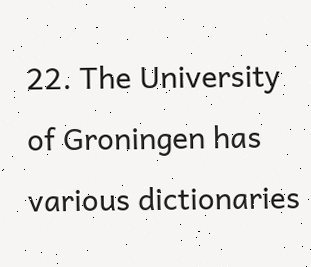22. The University of Groningen has various dictionaries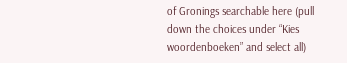of Gronings searchable here (pull down the choices under “Kies woordenboeken” and select all)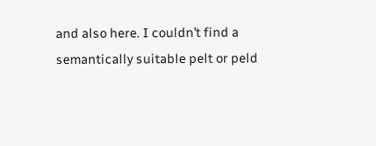and also here. I couldn’t find a semantically suitable pelt or peld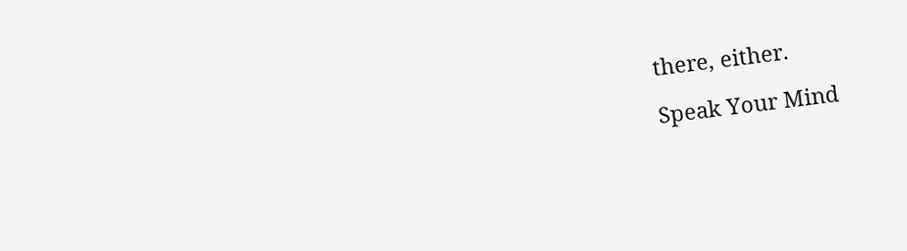there, either.

Speak Your Mind